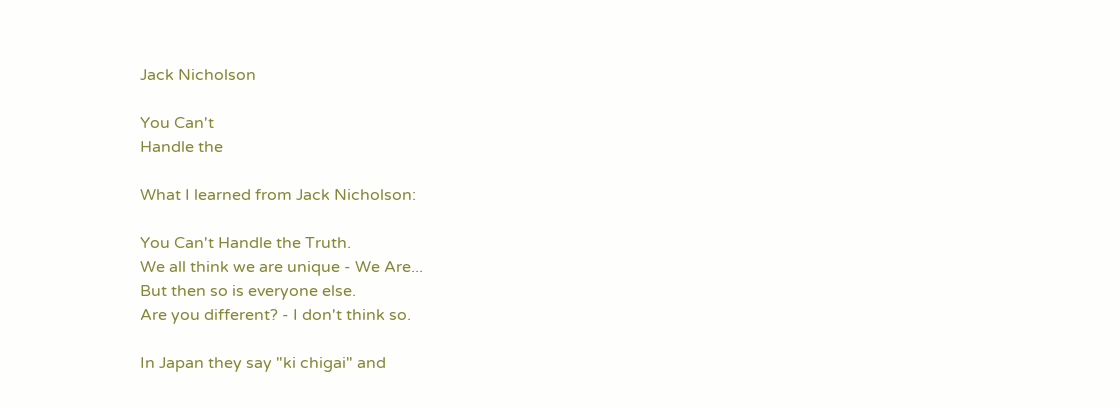Jack Nicholson

You Can't
Handle the

What I learned from Jack Nicholson:

You Can't Handle the Truth.
We all think we are unique - We Are...
But then so is everyone else.
Are you different? - I don't think so.

In Japan they say "ki chigai" and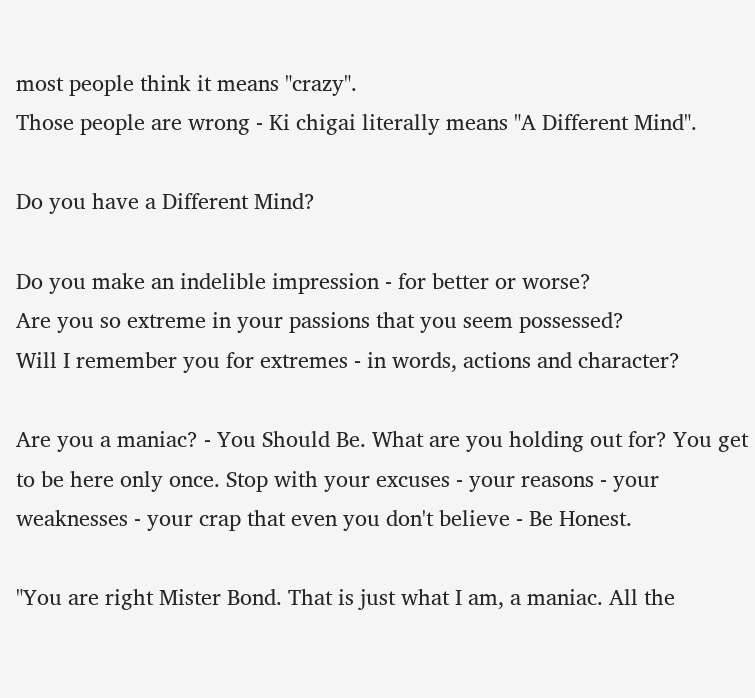most people think it means "crazy".
Those people are wrong - Ki chigai literally means "A Different Mind".

Do you have a Different Mind?

Do you make an indelible impression - for better or worse?
Are you so extreme in your passions that you seem possessed?
Will I remember you for extremes - in words, actions and character?

Are you a maniac? - You Should Be. What are you holding out for? You get to be here only once. Stop with your excuses - your reasons - your weaknesses - your crap that even you don't believe - Be Honest.

"You are right Mister Bond. That is just what I am, a maniac. All the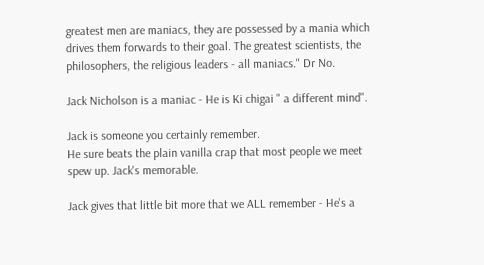greatest men are maniacs, they are possessed by a mania which drives them forwards to their goal. The greatest scientists, the philosophers, the religious leaders - all maniacs." Dr No.

Jack Nicholson is a maniac - He is Ki chigai " a different mind".

Jack is someone you certainly remember.
He sure beats the plain vanilla crap that most people we meet spew up. Jack's memorable.

Jack gives that little bit more that we ALL remember - He's a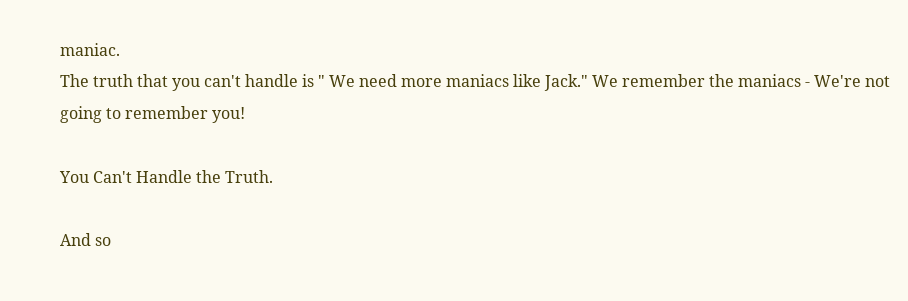maniac.
The truth that you can't handle is " We need more maniacs like Jack." We remember the maniacs - We're not going to remember you!

You Can't Handle the Truth.

And so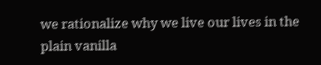we rationalize why we live our lives in the plain vanilla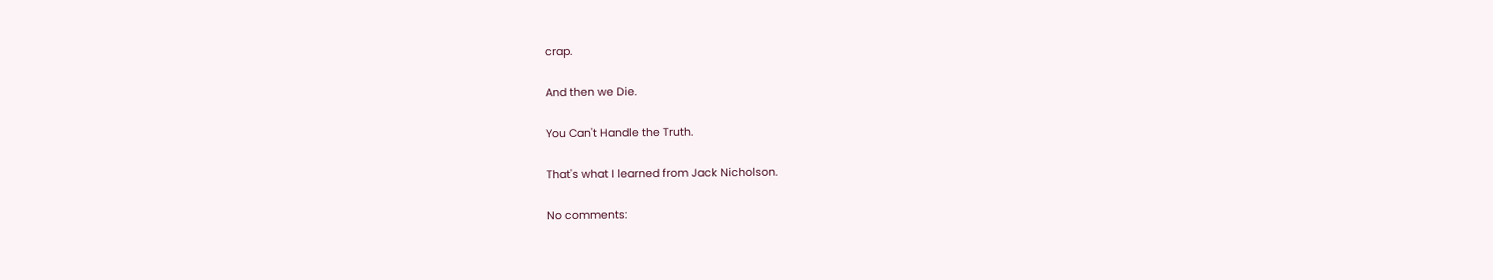crap.

And then we Die.

You Can't Handle the Truth.

That's what I learned from Jack Nicholson.

No comments: